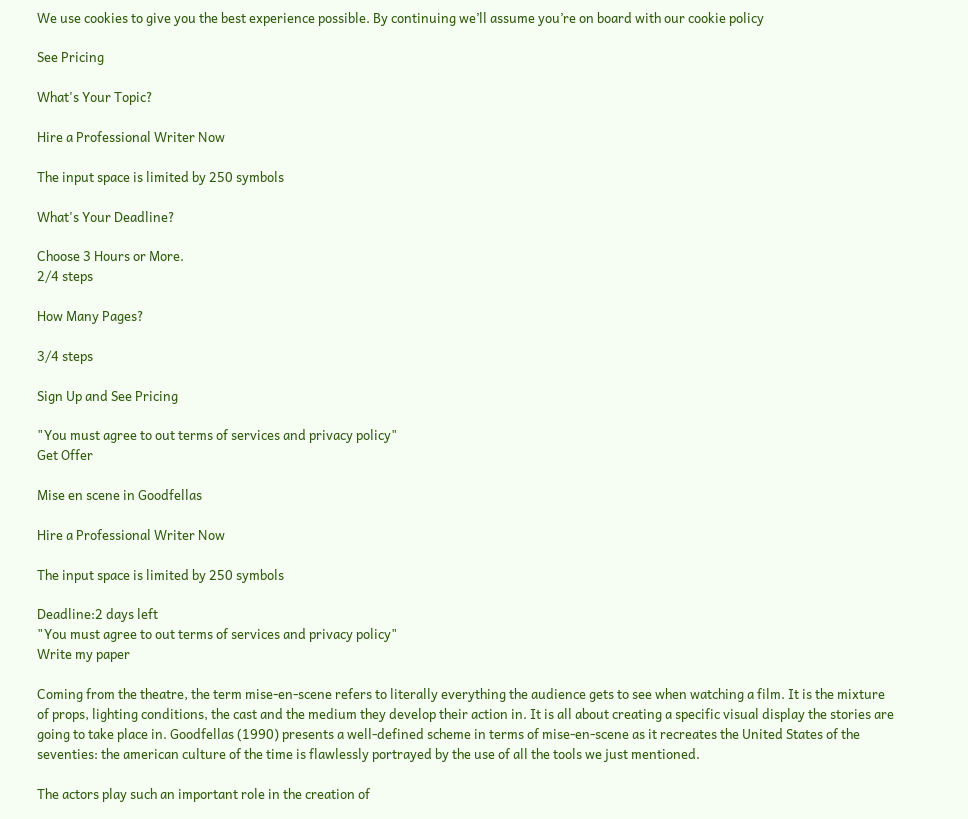We use cookies to give you the best experience possible. By continuing we’ll assume you’re on board with our cookie policy

See Pricing

What's Your Topic?

Hire a Professional Writer Now

The input space is limited by 250 symbols

What's Your Deadline?

Choose 3 Hours or More.
2/4 steps

How Many Pages?

3/4 steps

Sign Up and See Pricing

"You must agree to out terms of services and privacy policy"
Get Offer

Mise en scene in Goodfellas

Hire a Professional Writer Now

The input space is limited by 250 symbols

Deadline:2 days left
"You must agree to out terms of services and privacy policy"
Write my paper

Coming from the theatre, the term mise-en-scene refers to literally everything the audience gets to see when watching a film. It is the mixture of props, lighting conditions, the cast and the medium they develop their action in. It is all about creating a specific visual display the stories are going to take place in. Goodfellas (1990) presents a well-defined scheme in terms of mise-en-scene as it recreates the United States of the seventies: the american culture of the time is flawlessly portrayed by the use of all the tools we just mentioned.

The actors play such an important role in the creation of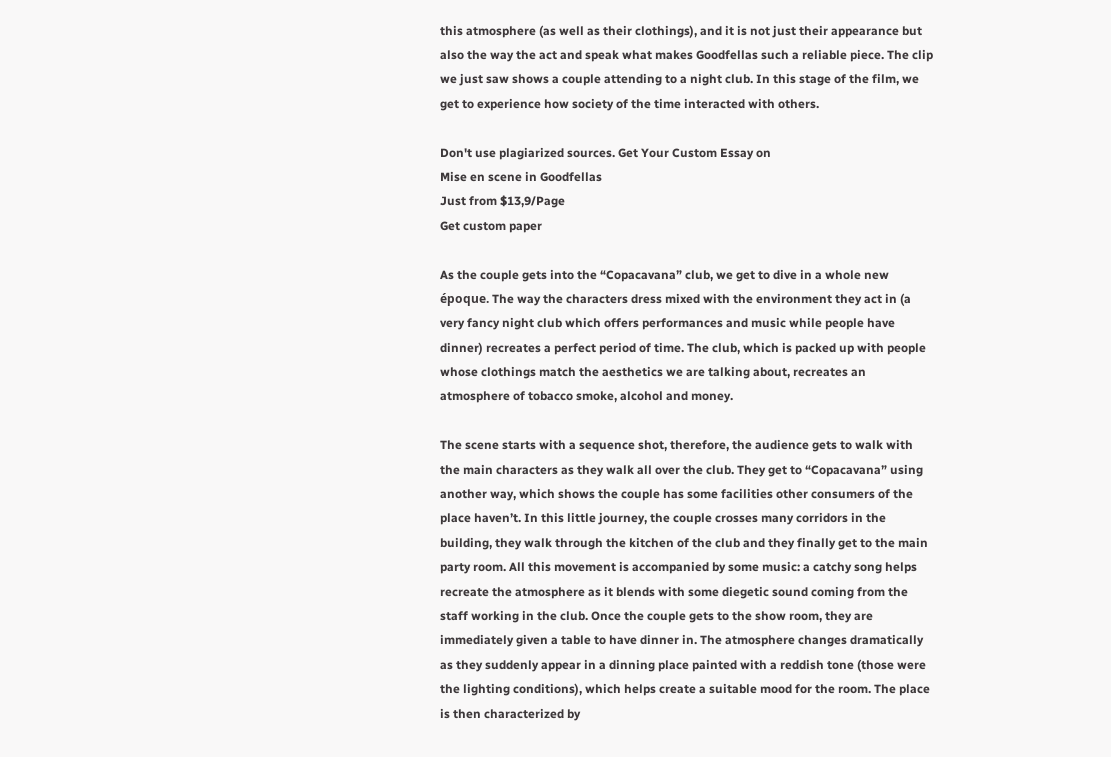this atmosphere (as well as their clothings), and it is not just their appearance but also the way the act and speak what makes Goodfellas such a reliable piece. The clip we just saw shows a couple attending to a night club. In this stage of the film, we get to experience how society of the time interacted with others.

Don't use plagiarized sources. Get Your Custom Essay on
Mise en scene in Goodfellas
Just from $13,9/Page
Get custom paper

As the couple gets into the “Copacavana” club, we get to dive in a whole new époque. The way the characters dress mixed with the environment they act in (a very fancy night club which offers performances and music while people have dinner) recreates a perfect period of time. The club, which is packed up with people whose clothings match the aesthetics we are talking about, recreates an atmosphere of tobacco smoke, alcohol and money.

The scene starts with a sequence shot, therefore, the audience gets to walk with the main characters as they walk all over the club. They get to “Copacavana” using another way, which shows the couple has some facilities other consumers of the place haven’t. In this little journey, the couple crosses many corridors in the building, they walk through the kitchen of the club and they finally get to the main party room. All this movement is accompanied by some music: a catchy song helps recreate the atmosphere as it blends with some diegetic sound coming from the staff working in the club. Once the couple gets to the show room, they are immediately given a table to have dinner in. The atmosphere changes dramatically as they suddenly appear in a dinning place painted with a reddish tone (those were the lighting conditions), which helps create a suitable mood for the room. The place is then characterized by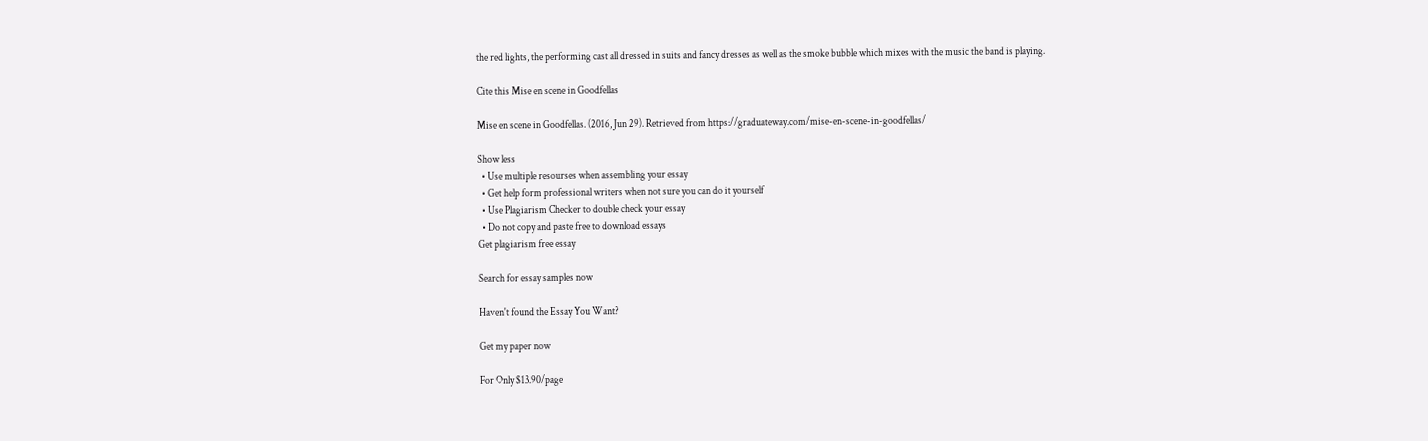the red lights, the performing cast all dressed in suits and fancy dresses as well as the smoke bubble which mixes with the music the band is playing.

Cite this Mise en scene in Goodfellas

Mise en scene in Goodfellas. (2016, Jun 29). Retrieved from https://graduateway.com/mise-en-scene-in-goodfellas/

Show less
  • Use multiple resourses when assembling your essay
  • Get help form professional writers when not sure you can do it yourself
  • Use Plagiarism Checker to double check your essay
  • Do not copy and paste free to download essays
Get plagiarism free essay

Search for essay samples now

Haven't found the Essay You Want?

Get my paper now

For Only $13.90/page